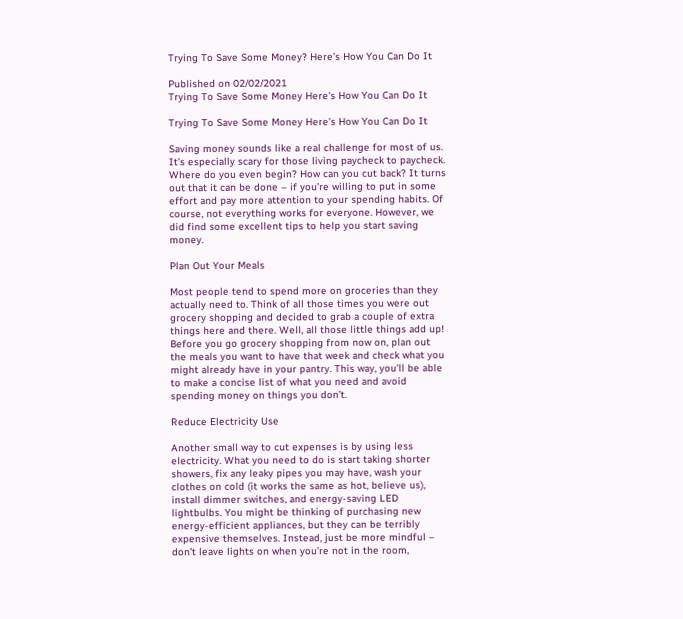Trying To Save Some Money? Here’s How You Can Do It

Published on 02/02/2021
Trying To Save Some Money Here's How You Can Do It

Trying To Save Some Money Here’s How You Can Do It

Saving money sounds like a real challenge for most of us. It’s especially scary for those living paycheck to paycheck. Where do you even begin? How can you cut back? It turns out that it can be done – if you’re willing to put in some effort and pay more attention to your spending habits. Of course, not everything works for everyone. However, we did find some excellent tips to help you start saving money.

Plan Out Your Meals

Most people tend to spend more on groceries than they actually need to. Think of all those times you were out grocery shopping and decided to grab a couple of extra things here and there. Well, all those little things add up! Before you go grocery shopping from now on, plan out the meals you want to have that week and check what you might already have in your pantry. This way, you’ll be able to make a concise list of what you need and avoid spending money on things you don’t.

Reduce Electricity Use

Another small way to cut expenses is by using less electricity. What you need to do is start taking shorter showers, fix any leaky pipes you may have, wash your clothes on cold (it works the same as hot, believe us), install dimmer switches, and energy-saving LED lightbulbs. You might be thinking of purchasing new energy-efficient appliances, but they can be terribly expensive themselves. Instead, just be more mindful – don’t leave lights on when you’re not in the room,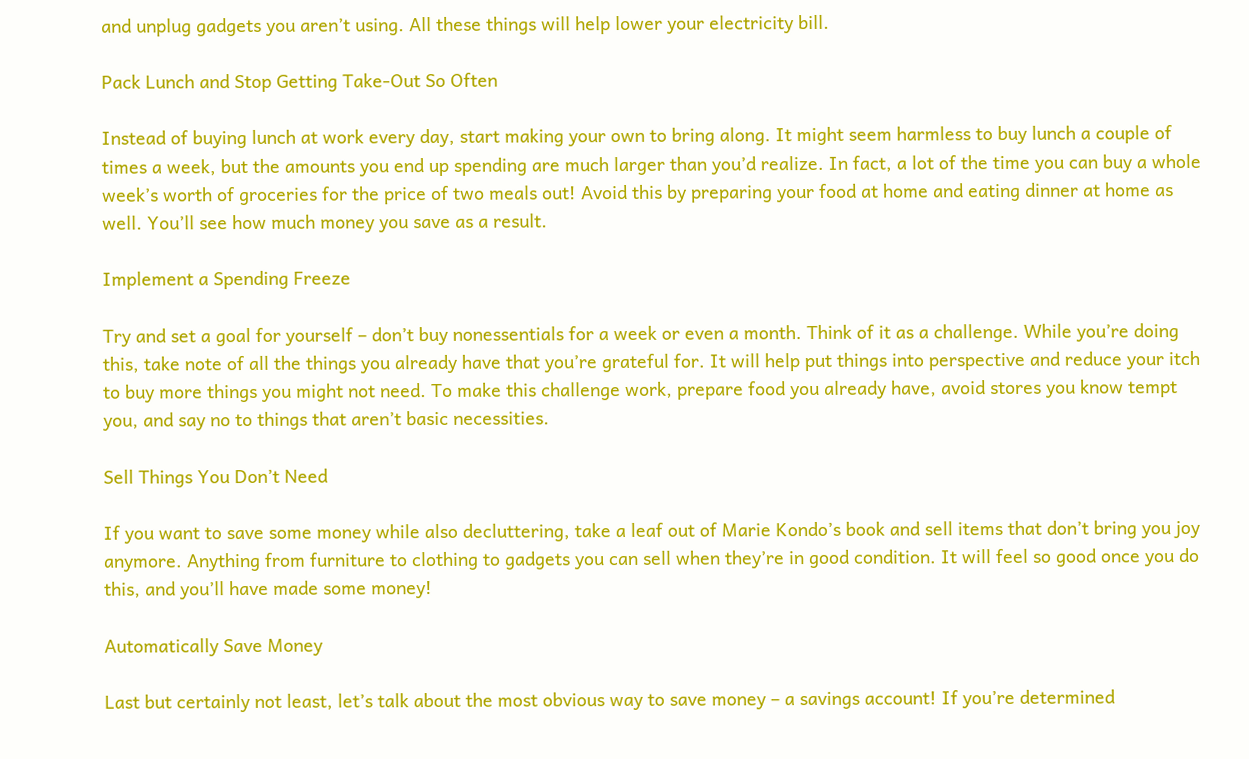and unplug gadgets you aren’t using. All these things will help lower your electricity bill.

Pack Lunch and Stop Getting Take-Out So Often

Instead of buying lunch at work every day, start making your own to bring along. It might seem harmless to buy lunch a couple of times a week, but the amounts you end up spending are much larger than you’d realize. In fact, a lot of the time you can buy a whole week’s worth of groceries for the price of two meals out! Avoid this by preparing your food at home and eating dinner at home as well. You’ll see how much money you save as a result.

Implement a Spending Freeze

Try and set a goal for yourself – don’t buy nonessentials for a week or even a month. Think of it as a challenge. While you’re doing this, take note of all the things you already have that you’re grateful for. It will help put things into perspective and reduce your itch to buy more things you might not need. To make this challenge work, prepare food you already have, avoid stores you know tempt you, and say no to things that aren’t basic necessities.

Sell Things You Don’t Need

If you want to save some money while also decluttering, take a leaf out of Marie Kondo’s book and sell items that don’t bring you joy anymore. Anything from furniture to clothing to gadgets you can sell when they’re in good condition. It will feel so good once you do this, and you’ll have made some money!

Automatically Save Money

Last but certainly not least, let’s talk about the most obvious way to save money – a savings account! If you’re determined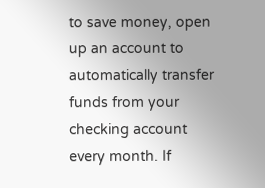to save money, open up an account to automatically transfer funds from your checking account every month. If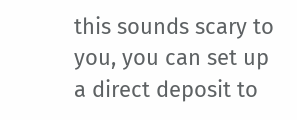this sounds scary to you, you can set up a direct deposit to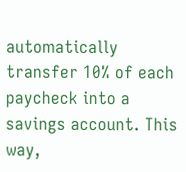automatically transfer 10% of each paycheck into a savings account. This way,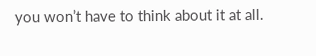you won’t have to think about it at all.